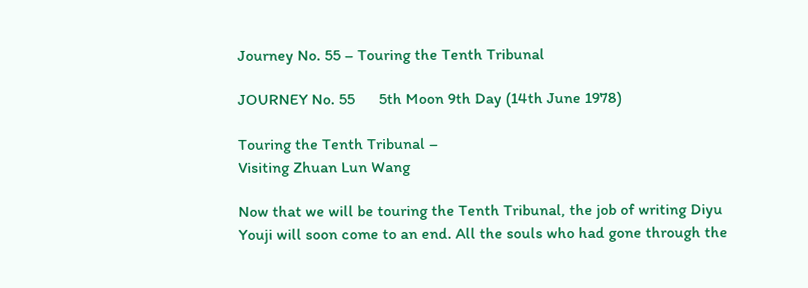Journey No. 55 – Touring the Tenth Tribunal

JOURNEY No. 55      5th Moon 9th Day (14th June 1978)

Touring the Tenth Tribunal –
Visiting Zhuan Lun Wang

Now that we will be touring the Tenth Tribunal, the job of writing Diyu Youji will soon come to an end. All the souls who had gone through the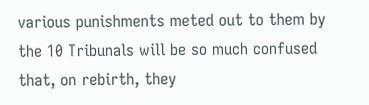various punishments meted out to them by the 10 Tribunals will be so much confused that, on rebirth, they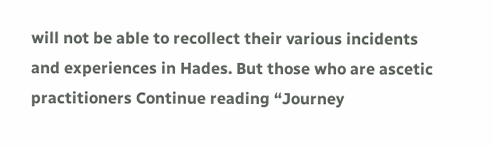will not be able to recollect their various incidents and experiences in Hades. But those who are ascetic practitioners Continue reading “Journey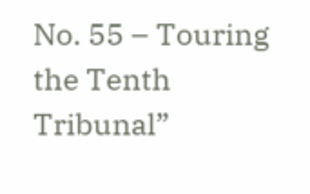No. 55 – Touring the Tenth Tribunal”